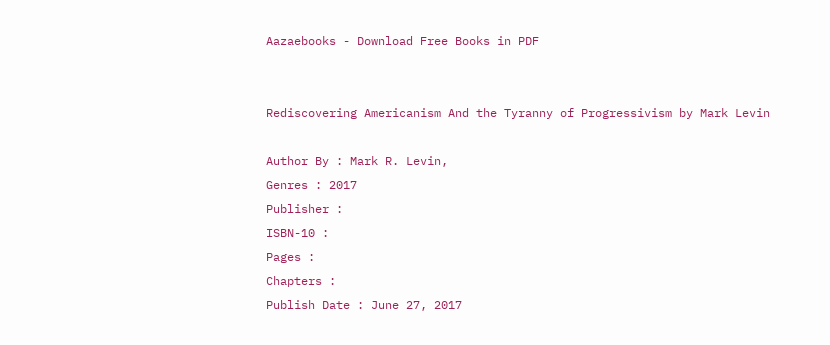Aazaebooks - Download Free Books in PDF


Rediscovering Americanism And the Tyranny of Progressivism by Mark Levin

Author By : Mark R. Levin,
Genres : 2017
Publisher :
ISBN-10 :
Pages :
Chapters :
Publish Date : June 27, 2017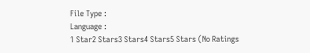File Type :
Language :
1 Star2 Stars3 Stars4 Stars5 Stars (No Ratings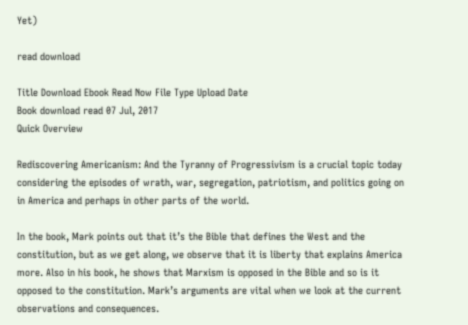Yet)

read download

Title Download Ebook Read Now File Type Upload Date
Book download read 07 Jul, 2017
Quick Overview

Rediscovering Americanism: And the Tyranny of Progressivism is a crucial topic today considering the episodes of wrath, war, segregation, patriotism, and politics going on in America and perhaps in other parts of the world.

In the book, Mark points out that it’s the Bible that defines the West and the constitution, but as we get along, we observe that it is liberty that explains America more. Also in his book, he shows that Marxism is opposed in the Bible and so is it opposed to the constitution. Mark’s arguments are vital when we look at the current observations and consequences.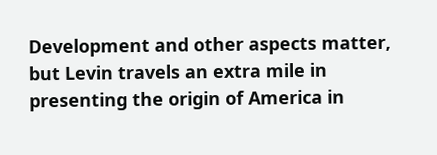Development and other aspects matter, but Levin travels an extra mile in presenting the origin of America in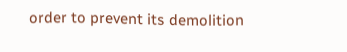order to prevent its demolition